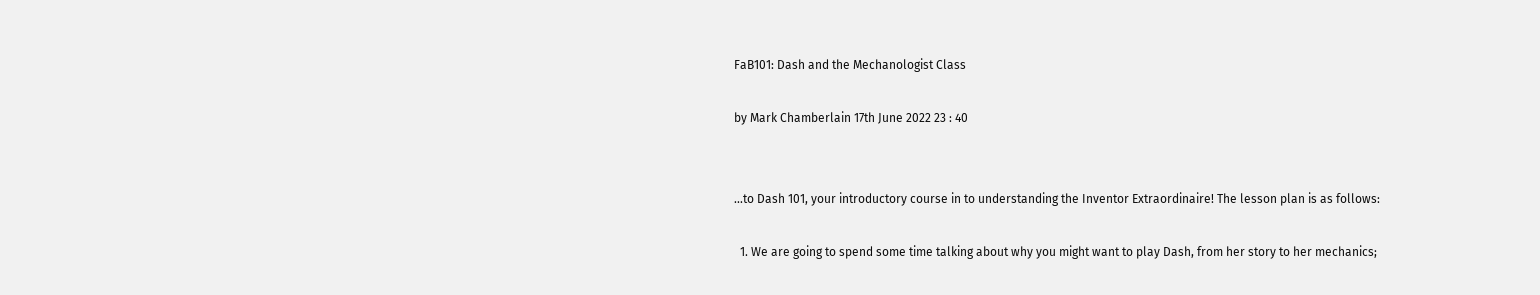FaB101: Dash and the Mechanologist Class

by Mark Chamberlain 17th June 2022 23 : 40


...to Dash 101, your introductory course in to understanding the Inventor Extraordinaire! The lesson plan is as follows:

  1. We are going to spend some time talking about why you might want to play Dash, from her story to her mechanics;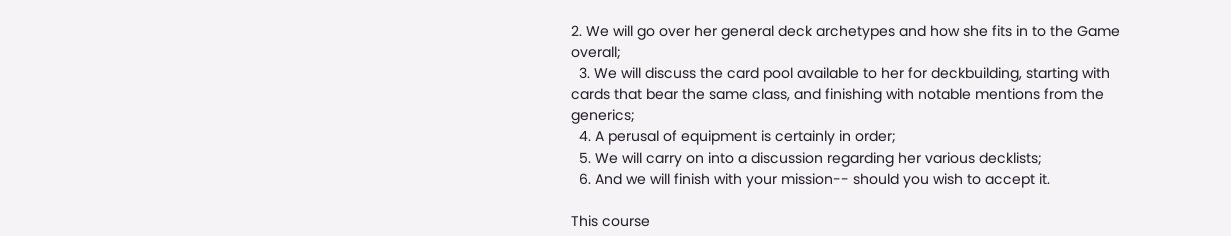2. We will go over her general deck archetypes and how she fits in to the Game overall;
  3. We will discuss the card pool available to her for deckbuilding, starting with cards that bear the same class, and finishing with notable mentions from the generics;
  4. A perusal of equipment is certainly in order;
  5. We will carry on into a discussion regarding her various decklists;
  6. And we will finish with your mission-- should you wish to accept it.

This course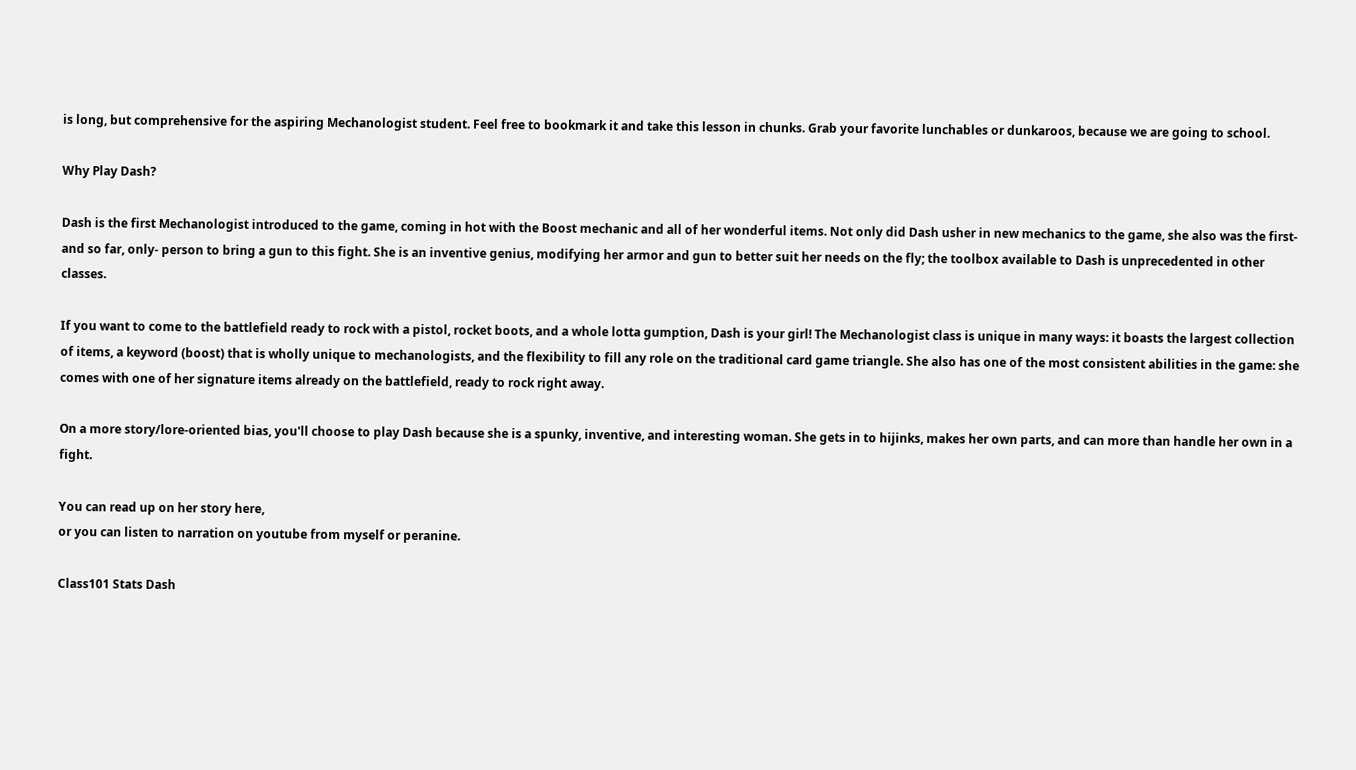is long, but comprehensive for the aspiring Mechanologist student. Feel free to bookmark it and take this lesson in chunks. Grab your favorite lunchables or dunkaroos, because we are going to school.

Why Play Dash?

Dash is the first Mechanologist introduced to the game, coming in hot with the Boost mechanic and all of her wonderful items. Not only did Dash usher in new mechanics to the game, she also was the first- and so far, only- person to bring a gun to this fight. She is an inventive genius, modifying her armor and gun to better suit her needs on the fly; the toolbox available to Dash is unprecedented in other classes.

If you want to come to the battlefield ready to rock with a pistol, rocket boots, and a whole lotta gumption, Dash is your girl! The Mechanologist class is unique in many ways: it boasts the largest collection of items, a keyword (boost) that is wholly unique to mechanologists, and the flexibility to fill any role on the traditional card game triangle. She also has one of the most consistent abilities in the game: she comes with one of her signature items already on the battlefield, ready to rock right away.

On a more story/lore-oriented bias, you'll choose to play Dash because she is a spunky, inventive, and interesting woman. She gets in to hijinks, makes her own parts, and can more than handle her own in a fight.

You can read up on her story here,
or you can listen to narration on youtube from myself or peranine.

Class101 Stats Dash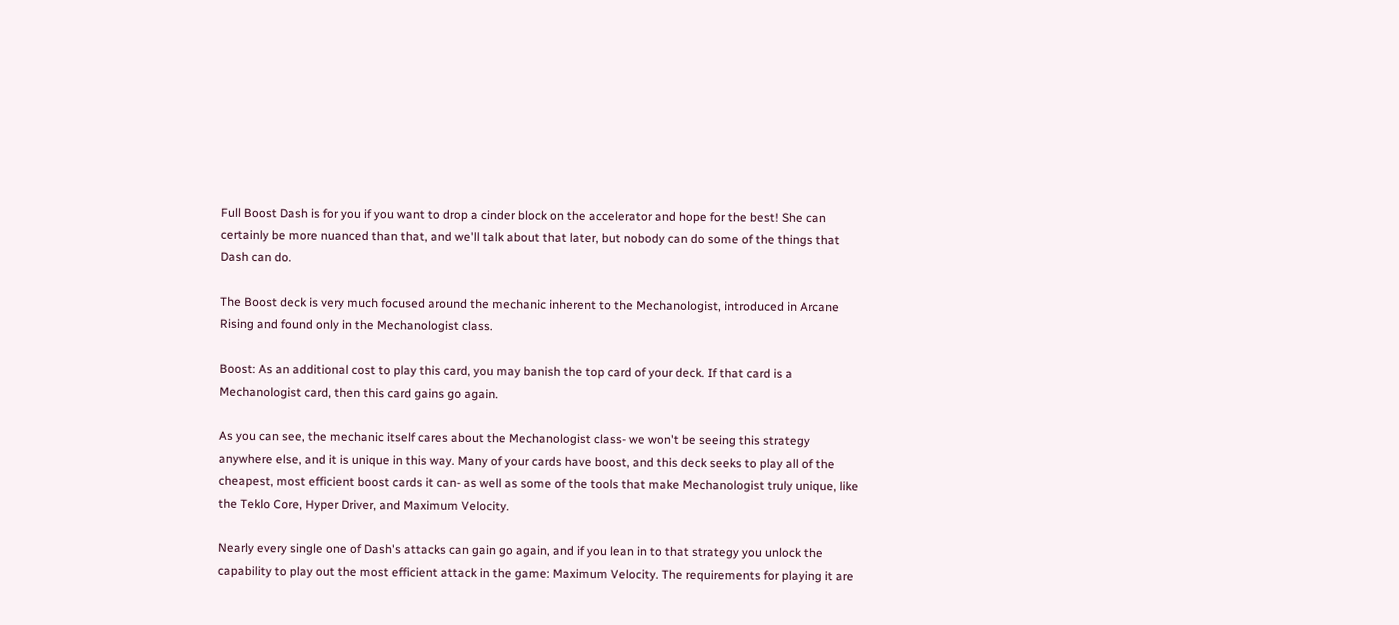Full Boost Dash is for you if you want to drop a cinder block on the accelerator and hope for the best! She can certainly be more nuanced than that, and we'll talk about that later, but nobody can do some of the things that Dash can do.

The Boost deck is very much focused around the mechanic inherent to the Mechanologist, introduced in Arcane Rising and found only in the Mechanologist class.

Boost: As an additional cost to play this card, you may banish the top card of your deck. If that card is a Mechanologist card, then this card gains go again.

As you can see, the mechanic itself cares about the Mechanologist class- we won't be seeing this strategy anywhere else, and it is unique in this way. Many of your cards have boost, and this deck seeks to play all of the cheapest, most efficient boost cards it can- as well as some of the tools that make Mechanologist truly unique, like the Teklo Core, Hyper Driver, and Maximum Velocity.

Nearly every single one of Dash's attacks can gain go again, and if you lean in to that strategy you unlock the capability to play out the most efficient attack in the game: Maximum Velocity. The requirements for playing it are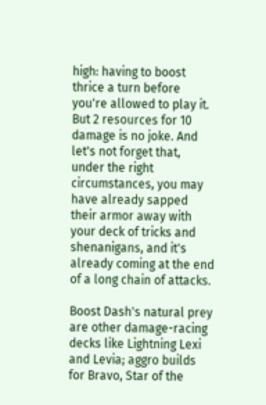high: having to boost thrice a turn before you're allowed to play it. But 2 resources for 10 damage is no joke. And let's not forget that, under the right circumstances, you may have already sapped their armor away with your deck of tricks and shenanigans, and it's already coming at the end of a long chain of attacks.

Boost Dash's natural prey are other damage-racing decks like Lightning Lexi and Levia; aggro builds for Bravo, Star of the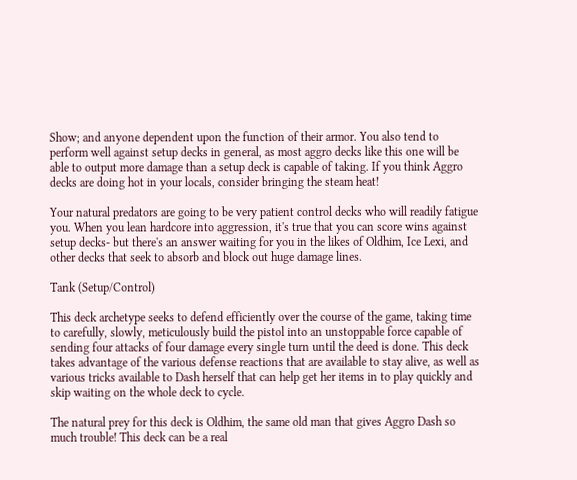Show; and anyone dependent upon the function of their armor. You also tend to perform well against setup decks in general, as most aggro decks like this one will be able to output more damage than a setup deck is capable of taking. If you think Aggro decks are doing hot in your locals, consider bringing the steam heat!

Your natural predators are going to be very patient control decks who will readily fatigue you. When you lean hardcore into aggression, it's true that you can score wins against setup decks- but there's an answer waiting for you in the likes of Oldhim, Ice Lexi, and other decks that seek to absorb and block out huge damage lines.

Tank (Setup/Control)

This deck archetype seeks to defend efficiently over the course of the game, taking time to carefully, slowly, meticulously build the pistol into an unstoppable force capable of sending four attacks of four damage every single turn until the deed is done. This deck takes advantage of the various defense reactions that are available to stay alive, as well as various tricks available to Dash herself that can help get her items in to play quickly and skip waiting on the whole deck to cycle.

The natural prey for this deck is Oldhim, the same old man that gives Aggro Dash so much trouble! This deck can be a real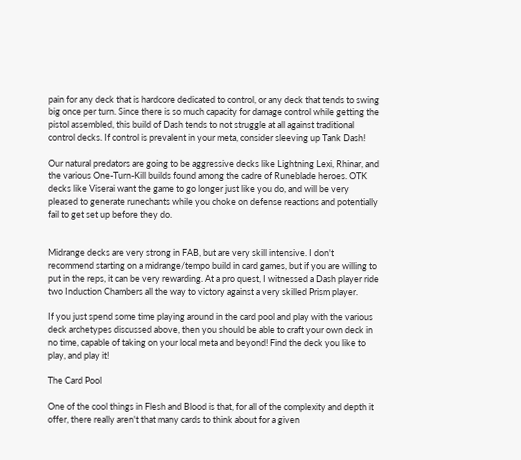pain for any deck that is hardcore dedicated to control, or any deck that tends to swing big once per turn. Since there is so much capacity for damage control while getting the pistol assembled, this build of Dash tends to not struggle at all against traditional control decks. If control is prevalent in your meta, consider sleeving up Tank Dash!

Our natural predators are going to be aggressive decks like Lightning Lexi, Rhinar, and the various One-Turn-Kill builds found among the cadre of Runeblade heroes. OTK decks like Viserai want the game to go longer just like you do, and will be very pleased to generate runechants while you choke on defense reactions and potentially fail to get set up before they do.


Midrange decks are very strong in FAB, but are very skill intensive. I don't recommend starting on a midrange/tempo build in card games, but if you are willing to put in the reps, it can be very rewarding. At a pro quest, I witnessed a Dash player ride two Induction Chambers all the way to victory against a very skilled Prism player.

If you just spend some time playing around in the card pool and play with the various deck archetypes discussed above, then you should be able to craft your own deck in no time, capable of taking on your local meta and beyond! Find the deck you like to play, and play it!

The Card Pool

One of the cool things in Flesh and Blood is that, for all of the complexity and depth it offer, there really aren't that many cards to think about for a given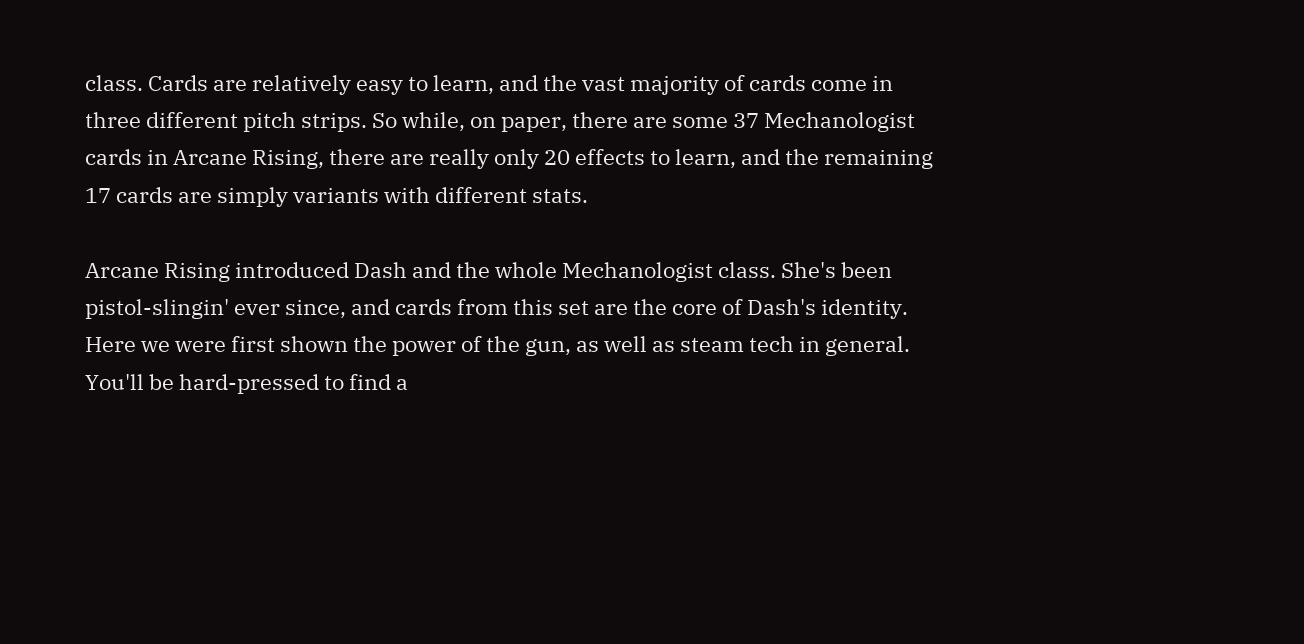class. Cards are relatively easy to learn, and the vast majority of cards come in three different pitch strips. So while, on paper, there are some 37 Mechanologist cards in Arcane Rising, there are really only 20 effects to learn, and the remaining 17 cards are simply variants with different stats.

Arcane Rising introduced Dash and the whole Mechanologist class. She's been pistol-slingin' ever since, and cards from this set are the core of Dash's identity. Here we were first shown the power of the gun, as well as steam tech in general. You'll be hard-pressed to find a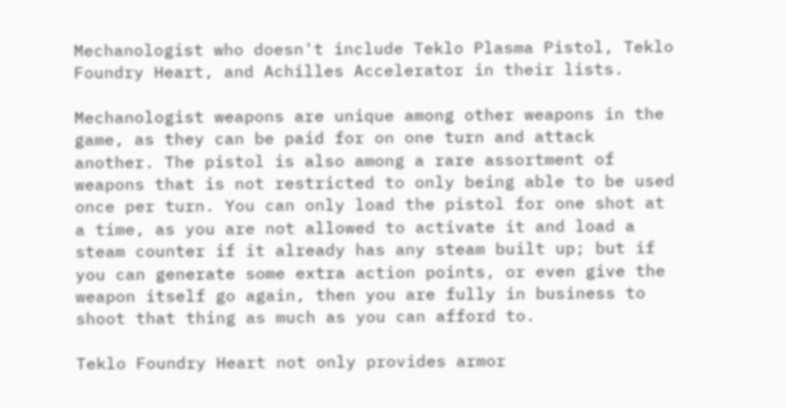Mechanologist who doesn't include Teklo Plasma Pistol, Teklo Foundry Heart, and Achilles Accelerator in their lists.

Mechanologist weapons are unique among other weapons in the game, as they can be paid for on one turn and attack another. The pistol is also among a rare assortment of weapons that is not restricted to only being able to be used once per turn. You can only load the pistol for one shot at a time, as you are not allowed to activate it and load a steam counter if it already has any steam built up; but if you can generate some extra action points, or even give the weapon itself go again, then you are fully in business to shoot that thing as much as you can afford to.

Teklo Foundry Heart not only provides armor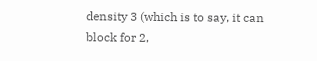density 3 (which is to say, it can block for 2,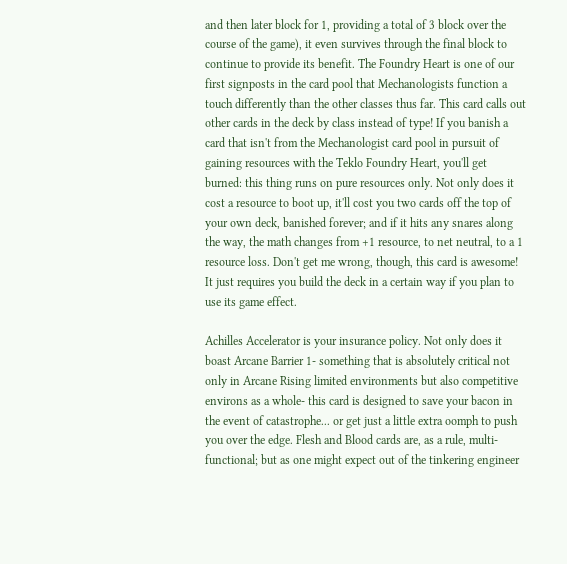and then later block for 1, providing a total of 3 block over the course of the game), it even survives through the final block to continue to provide its benefit. The Foundry Heart is one of our first signposts in the card pool that Mechanologists function a touch differently than the other classes thus far. This card calls out other cards in the deck by class instead of type! If you banish a card that isn't from the Mechanologist card pool in pursuit of gaining resources with the Teklo Foundry Heart, you'll get burned: this thing runs on pure resources only. Not only does it cost a resource to boot up, it'll cost you two cards off the top of your own deck, banished forever; and if it hits any snares along the way, the math changes from +1 resource, to net neutral, to a 1 resource loss. Don't get me wrong, though, this card is awesome! It just requires you build the deck in a certain way if you plan to use its game effect.

Achilles Accelerator is your insurance policy. Not only does it boast Arcane Barrier 1- something that is absolutely critical not only in Arcane Rising limited environments but also competitive environs as a whole- this card is designed to save your bacon in the event of catastrophe... or get just a little extra oomph to push you over the edge. Flesh and Blood cards are, as a rule, multi-functional; but as one might expect out of the tinkering engineer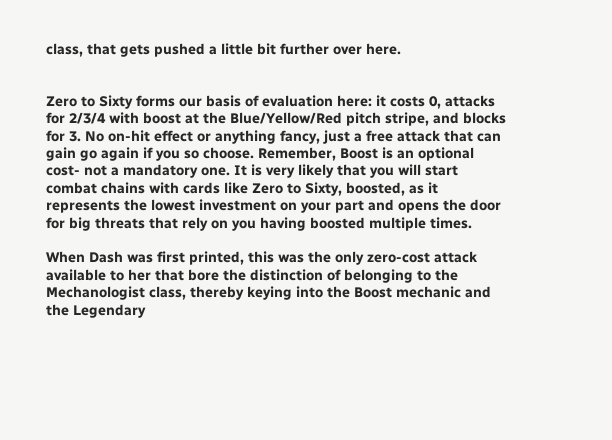class, that gets pushed a little bit further over here.


Zero to Sixty forms our basis of evaluation here: it costs 0, attacks for 2/3/4 with boost at the Blue/Yellow/Red pitch stripe, and blocks for 3. No on-hit effect or anything fancy, just a free attack that can gain go again if you so choose. Remember, Boost is an optional cost- not a mandatory one. It is very likely that you will start combat chains with cards like Zero to Sixty, boosted, as it represents the lowest investment on your part and opens the door for big threats that rely on you having boosted multiple times.

When Dash was first printed, this was the only zero-cost attack available to her that bore the distinction of belonging to the Mechanologist class, thereby keying into the Boost mechanic and the Legendary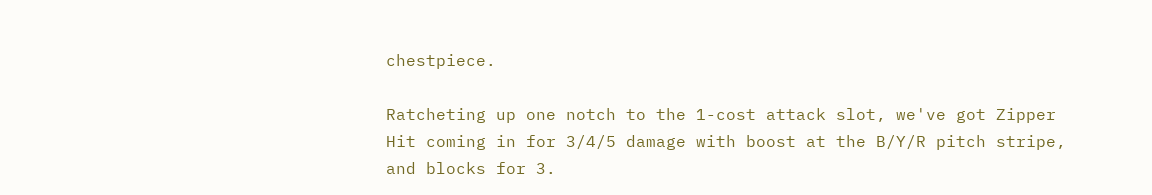chestpiece.

Ratcheting up one notch to the 1-cost attack slot, we've got Zipper Hit coming in for 3/4/5 damage with boost at the B/Y/R pitch stripe, and blocks for 3.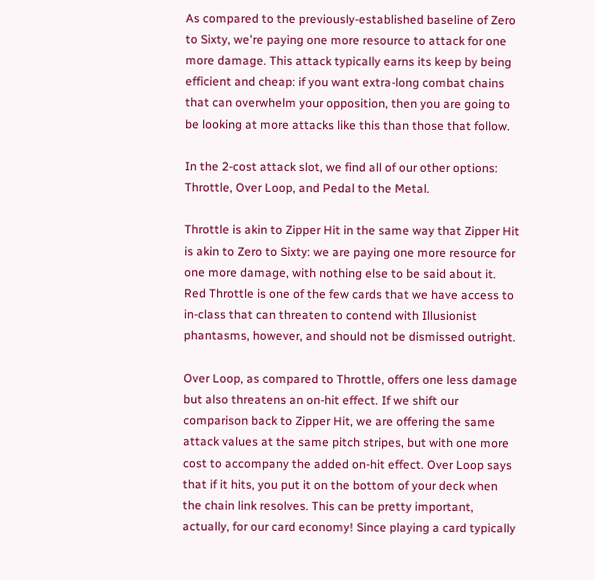As compared to the previously-established baseline of Zero to Sixty, we're paying one more resource to attack for one more damage. This attack typically earns its keep by being efficient and cheap: if you want extra-long combat chains that can overwhelm your opposition, then you are going to be looking at more attacks like this than those that follow.

In the 2-cost attack slot, we find all of our other options: Throttle, Over Loop, and Pedal to the Metal.

Throttle is akin to Zipper Hit in the same way that Zipper Hit is akin to Zero to Sixty: we are paying one more resource for one more damage, with nothing else to be said about it. Red Throttle is one of the few cards that we have access to in-class that can threaten to contend with Illusionist phantasms, however, and should not be dismissed outright.

Over Loop, as compared to Throttle, offers one less damage but also threatens an on-hit effect. If we shift our comparison back to Zipper Hit, we are offering the same attack values at the same pitch stripes, but with one more cost to accompany the added on-hit effect. Over Loop says that if it hits, you put it on the bottom of your deck when the chain link resolves. This can be pretty important, actually, for our card economy! Since playing a card typically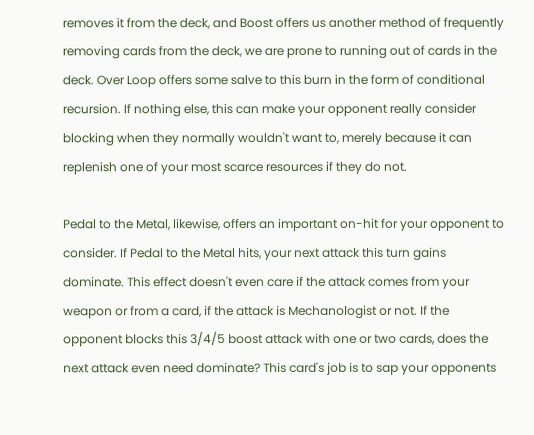removes it from the deck, and Boost offers us another method of frequently removing cards from the deck, we are prone to running out of cards in the deck. Over Loop offers some salve to this burn in the form of conditional recursion. If nothing else, this can make your opponent really consider blocking when they normally wouldn't want to, merely because it can replenish one of your most scarce resources if they do not.

Pedal to the Metal, likewise, offers an important on-hit for your opponent to consider. If Pedal to the Metal hits, your next attack this turn gains dominate. This effect doesn't even care if the attack comes from your weapon or from a card, if the attack is Mechanologist or not. If the opponent blocks this 3/4/5 boost attack with one or two cards, does the next attack even need dominate? This card's job is to sap your opponents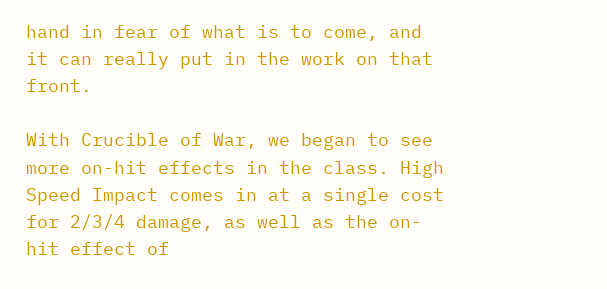hand in fear of what is to come, and it can really put in the work on that front.

With Crucible of War, we began to see more on-hit effects in the class. High Speed Impact comes in at a single cost for 2/3/4 damage, as well as the on-hit effect of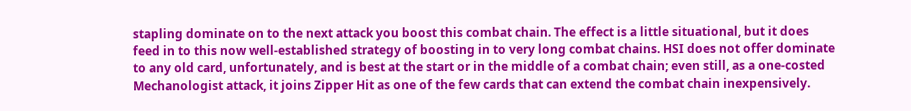stapling dominate on to the next attack you boost this combat chain. The effect is a little situational, but it does feed in to this now well-established strategy of boosting in to very long combat chains. HSI does not offer dominate to any old card, unfortunately, and is best at the start or in the middle of a combat chain; even still, as a one-costed Mechanologist attack, it joins Zipper Hit as one of the few cards that can extend the combat chain inexpensively.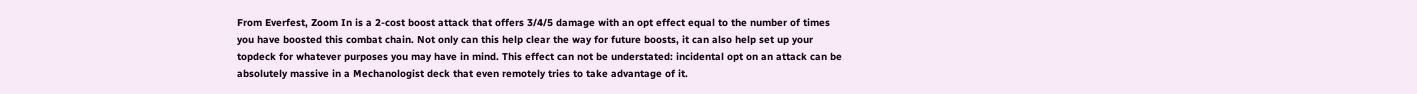From Everfest, Zoom In is a 2-cost boost attack that offers 3/4/5 damage with an opt effect equal to the number of times you have boosted this combat chain. Not only can this help clear the way for future boosts, it can also help set up your topdeck for whatever purposes you may have in mind. This effect can not be understated: incidental opt on an attack can be absolutely massive in a Mechanologist deck that even remotely tries to take advantage of it.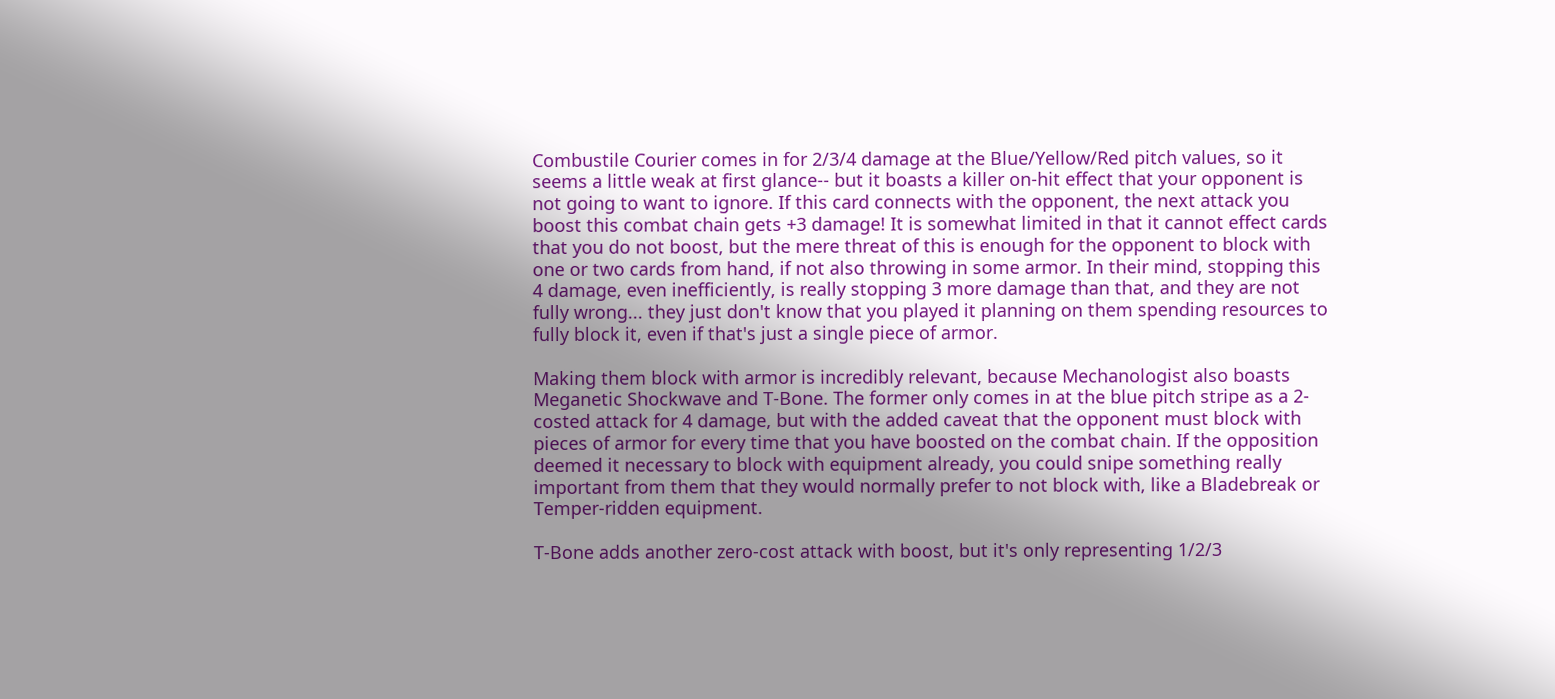Combustile Courier comes in for 2/3/4 damage at the Blue/Yellow/Red pitch values, so it seems a little weak at first glance-- but it boasts a killer on-hit effect that your opponent is not going to want to ignore. If this card connects with the opponent, the next attack you boost this combat chain gets +3 damage! It is somewhat limited in that it cannot effect cards that you do not boost, but the mere threat of this is enough for the opponent to block with one or two cards from hand, if not also throwing in some armor. In their mind, stopping this 4 damage, even inefficiently, is really stopping 3 more damage than that, and they are not fully wrong... they just don't know that you played it planning on them spending resources to fully block it, even if that's just a single piece of armor.

Making them block with armor is incredibly relevant, because Mechanologist also boasts Meganetic Shockwave and T-Bone. The former only comes in at the blue pitch stripe as a 2-costed attack for 4 damage, but with the added caveat that the opponent must block with pieces of armor for every time that you have boosted on the combat chain. If the opposition deemed it necessary to block with equipment already, you could snipe something really important from them that they would normally prefer to not block with, like a Bladebreak or Temper-ridden equipment.

T-Bone adds another zero-cost attack with boost, but it's only representing 1/2/3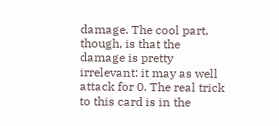damage. The cool part, though, is that the damage is pretty irrelevant: it may as well attack for 0. The real trick to this card is in the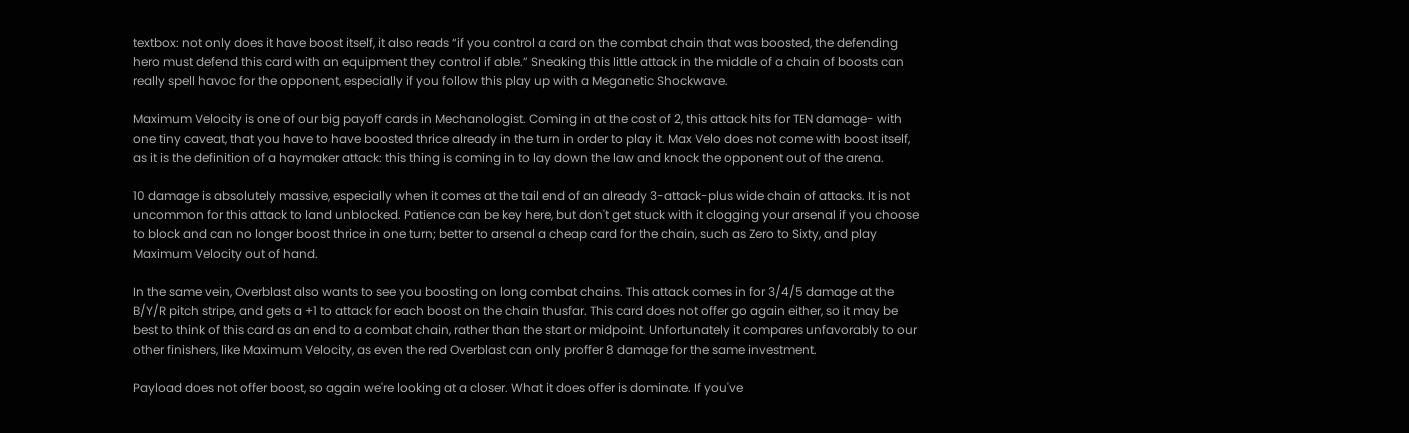textbox: not only does it have boost itself, it also reads “if you control a card on the combat chain that was boosted, the defending hero must defend this card with an equipment they control if able.” Sneaking this little attack in the middle of a chain of boosts can really spell havoc for the opponent, especially if you follow this play up with a Meganetic Shockwave.

Maximum Velocity is one of our big payoff cards in Mechanologist. Coming in at the cost of 2, this attack hits for TEN damage- with one tiny caveat, that you have to have boosted thrice already in the turn in order to play it. Max Velo does not come with boost itself, as it is the definition of a haymaker attack: this thing is coming in to lay down the law and knock the opponent out of the arena.

10 damage is absolutely massive, especially when it comes at the tail end of an already 3-attack-plus wide chain of attacks. It is not uncommon for this attack to land unblocked. Patience can be key here, but don't get stuck with it clogging your arsenal if you choose to block and can no longer boost thrice in one turn; better to arsenal a cheap card for the chain, such as Zero to Sixty, and play Maximum Velocity out of hand.

In the same vein, Overblast also wants to see you boosting on long combat chains. This attack comes in for 3/4/5 damage at the B/Y/R pitch stripe, and gets a +1 to attack for each boost on the chain thusfar. This card does not offer go again either, so it may be best to think of this card as an end to a combat chain, rather than the start or midpoint. Unfortunately it compares unfavorably to our other finishers, like Maximum Velocity, as even the red Overblast can only proffer 8 damage for the same investment.

Payload does not offer boost, so again we're looking at a closer. What it does offer is dominate. If you've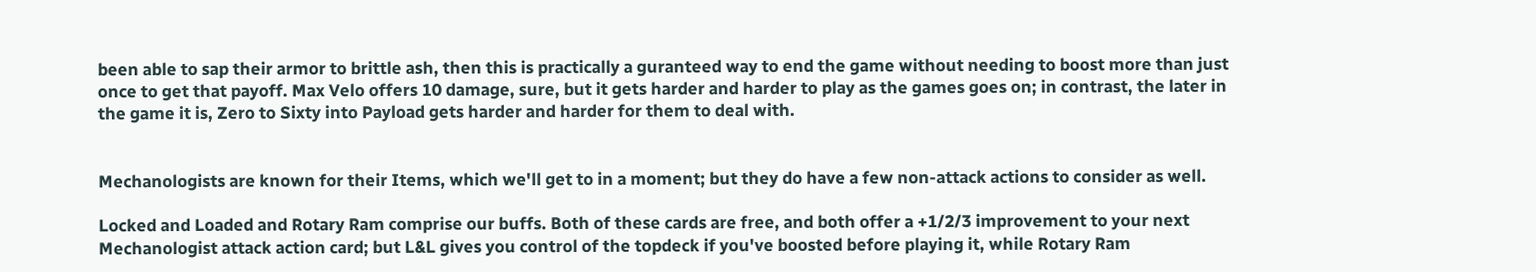been able to sap their armor to brittle ash, then this is practically a guranteed way to end the game without needing to boost more than just once to get that payoff. Max Velo offers 10 damage, sure, but it gets harder and harder to play as the games goes on; in contrast, the later in the game it is, Zero to Sixty into Payload gets harder and harder for them to deal with.


Mechanologists are known for their Items, which we'll get to in a moment; but they do have a few non-attack actions to consider as well.

Locked and Loaded and Rotary Ram comprise our buffs. Both of these cards are free, and both offer a +1/2/3 improvement to your next Mechanologist attack action card; but L&L gives you control of the topdeck if you've boosted before playing it, while Rotary Ram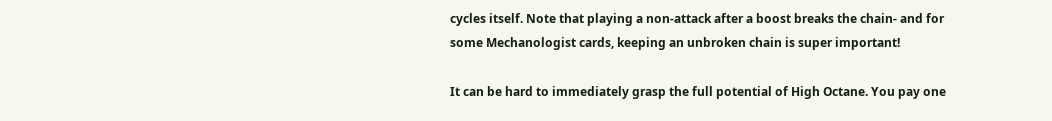cycles itself. Note that playing a non-attack after a boost breaks the chain- and for some Mechanologist cards, keeping an unbroken chain is super important!

It can be hard to immediately grasp the full potential of High Octane. You pay one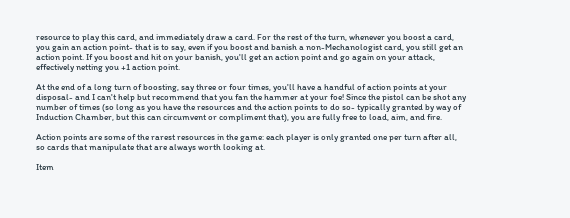resource to play this card, and immediately draw a card. For the rest of the turn, whenever you boost a card, you gain an action point- that is to say, even if you boost and banish a non-Mechanologist card, you still get an action point. If you boost and hit on your banish, you'll get an action point and go again on your attack, effectively netting you +1 action point.

At the end of a long turn of boosting, say three or four times, you'll have a handful of action points at your disposal- and I can't help but recommend that you fan the hammer at your foe! Since the pistol can be shot any number of times (so long as you have the resources and the action points to do so- typically granted by way of Induction Chamber, but this can circumvent or compliment that), you are fully free to load, aim, and fire.

Action points are some of the rarest resources in the game: each player is only granted one per turn after all, so cards that manipulate that are always worth looking at.

Item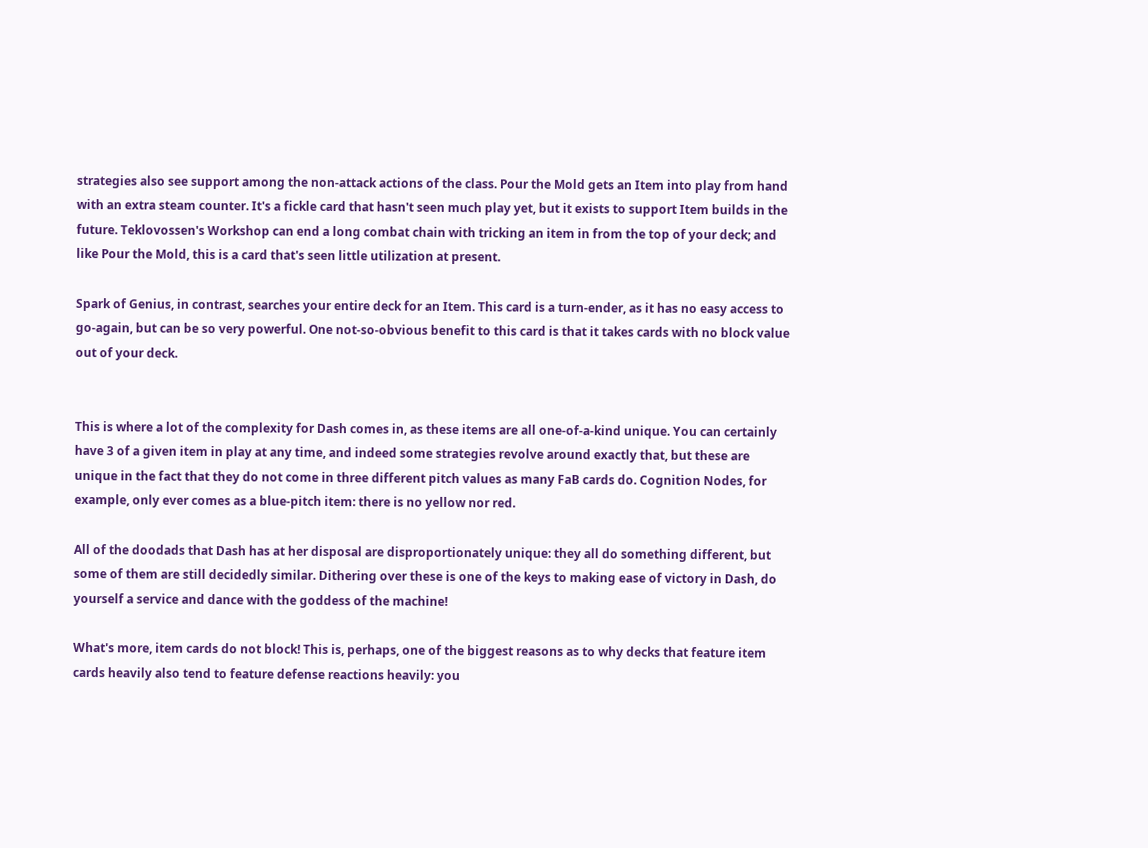strategies also see support among the non-attack actions of the class. Pour the Mold gets an Item into play from hand with an extra steam counter. It's a fickle card that hasn't seen much play yet, but it exists to support Item builds in the future. Teklovossen's Workshop can end a long combat chain with tricking an item in from the top of your deck; and like Pour the Mold, this is a card that's seen little utilization at present.

Spark of Genius, in contrast, searches your entire deck for an Item. This card is a turn-ender, as it has no easy access to go-again, but can be so very powerful. One not-so-obvious benefit to this card is that it takes cards with no block value out of your deck.


This is where a lot of the complexity for Dash comes in, as these items are all one-of-a-kind unique. You can certainly have 3 of a given item in play at any time, and indeed some strategies revolve around exactly that, but these are unique in the fact that they do not come in three different pitch values as many FaB cards do. Cognition Nodes, for example, only ever comes as a blue-pitch item: there is no yellow nor red.

All of the doodads that Dash has at her disposal are disproportionately unique: they all do something different, but some of them are still decidedly similar. Dithering over these is one of the keys to making ease of victory in Dash, do yourself a service and dance with the goddess of the machine!

What's more, item cards do not block! This is, perhaps, one of the biggest reasons as to why decks that feature item cards heavily also tend to feature defense reactions heavily: you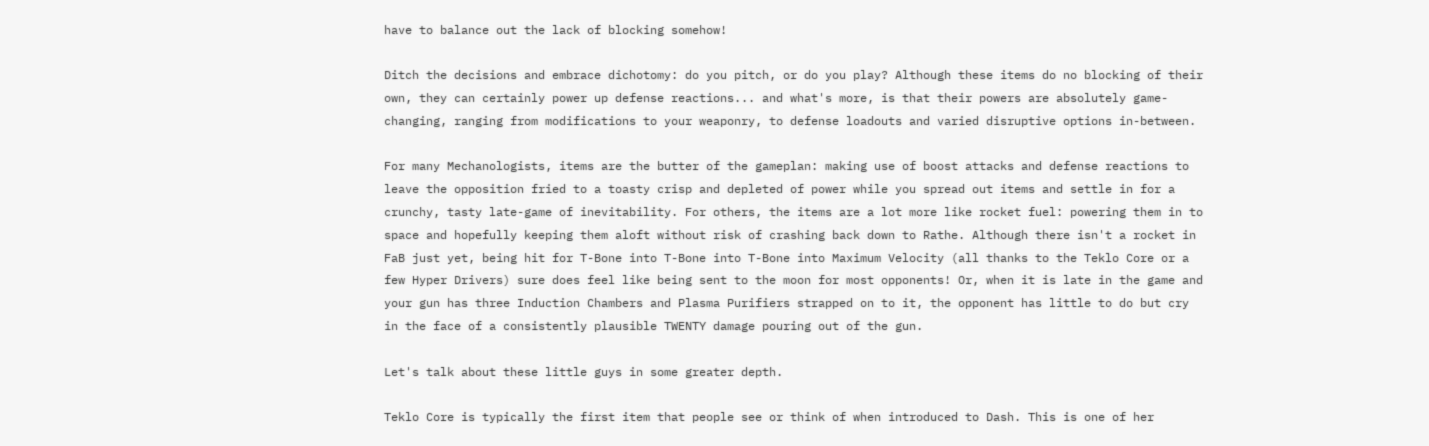have to balance out the lack of blocking somehow!

Ditch the decisions and embrace dichotomy: do you pitch, or do you play? Although these items do no blocking of their own, they can certainly power up defense reactions... and what's more, is that their powers are absolutely game-changing, ranging from modifications to your weaponry, to defense loadouts and varied disruptive options in-between.

For many Mechanologists, items are the butter of the gameplan: making use of boost attacks and defense reactions to leave the opposition fried to a toasty crisp and depleted of power while you spread out items and settle in for a crunchy, tasty late-game of inevitability. For others, the items are a lot more like rocket fuel: powering them in to space and hopefully keeping them aloft without risk of crashing back down to Rathe. Although there isn't a rocket in FaB just yet, being hit for T-Bone into T-Bone into T-Bone into Maximum Velocity (all thanks to the Teklo Core or a few Hyper Drivers) sure does feel like being sent to the moon for most opponents! Or, when it is late in the game and your gun has three Induction Chambers and Plasma Purifiers strapped on to it, the opponent has little to do but cry in the face of a consistently plausible TWENTY damage pouring out of the gun.

Let's talk about these little guys in some greater depth.

Teklo Core is typically the first item that people see or think of when introduced to Dash. This is one of her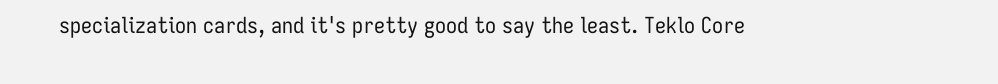specialization cards, and it's pretty good to say the least. Teklo Core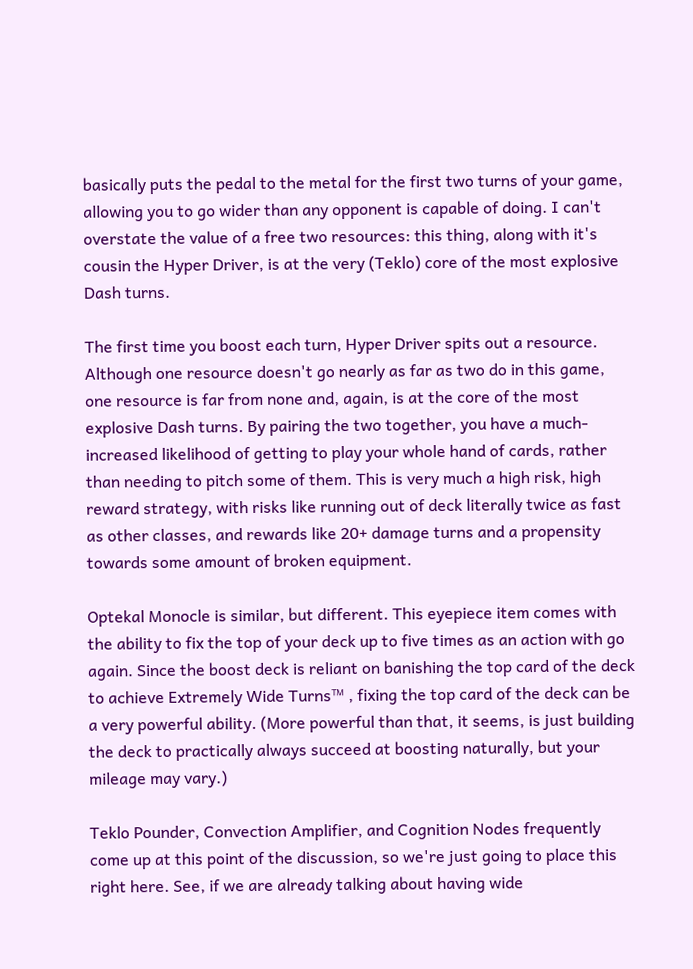basically puts the pedal to the metal for the first two turns of your game, allowing you to go wider than any opponent is capable of doing. I can't overstate the value of a free two resources: this thing, along with it's cousin the Hyper Driver, is at the very (Teklo) core of the most explosive Dash turns.

The first time you boost each turn, Hyper Driver spits out a resource. Although one resource doesn't go nearly as far as two do in this game, one resource is far from none and, again, is at the core of the most explosive Dash turns. By pairing the two together, you have a much-increased likelihood of getting to play your whole hand of cards, rather than needing to pitch some of them. This is very much a high risk, high reward strategy, with risks like running out of deck literally twice as fast as other classes, and rewards like 20+ damage turns and a propensity towards some amount of broken equipment.

Optekal Monocle is similar, but different. This eyepiece item comes with the ability to fix the top of your deck up to five times as an action with go again. Since the boost deck is reliant on banishing the top card of the deck to achieve Extremely Wide Turns™ , fixing the top card of the deck can be a very powerful ability. (More powerful than that, it seems, is just building the deck to practically always succeed at boosting naturally, but your mileage may vary.)

Teklo Pounder, Convection Amplifier, and Cognition Nodes frequently come up at this point of the discussion, so we're just going to place this right here. See, if we are already talking about having wide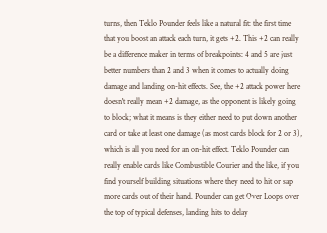turns, then Teklo Pounder feels like a natural fit: the first time that you boost an attack each turn, it gets +2. This +2 can really be a difference maker in terms of breakpoints: 4 and 5 are just better numbers than 2 and 3 when it comes to actually doing damage and landing on-hit effects. See, the +2 attack power here doesn't really mean +2 damage, as the opponent is likely going to block; what it means is they either need to put down another card or take at least one damage (as most cards block for 2 or 3), which is all you need for an on-hit effect. Teklo Pounder can really enable cards like Combustible Courier and the like, if you find yourself building situations where they need to hit or sap more cards out of their hand. Pounder can get Over Loops over the top of typical defenses, landing hits to delay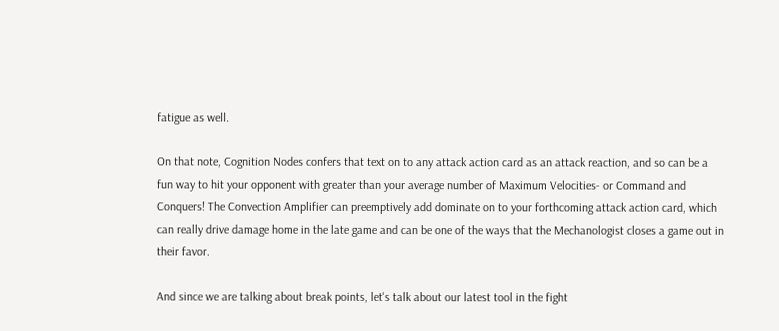fatigue as well.

On that note, Cognition Nodes confers that text on to any attack action card as an attack reaction, and so can be a fun way to hit your opponent with greater than your average number of Maximum Velocities- or Command and Conquers! The Convection Amplifier can preemptively add dominate on to your forthcoming attack action card, which can really drive damage home in the late game and can be one of the ways that the Mechanologist closes a game out in their favor.

And since we are talking about break points, let's talk about our latest tool in the fight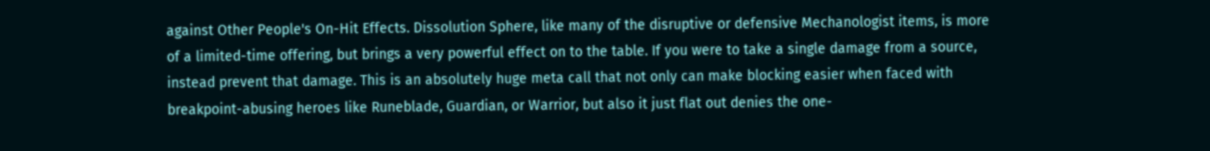against Other People's On-Hit Effects. Dissolution Sphere, like many of the disruptive or defensive Mechanologist items, is more of a limited-time offering, but brings a very powerful effect on to the table. If you were to take a single damage from a source, instead prevent that damage. This is an absolutely huge meta call that not only can make blocking easier when faced with breakpoint-abusing heroes like Runeblade, Guardian, or Warrior, but also it just flat out denies the one-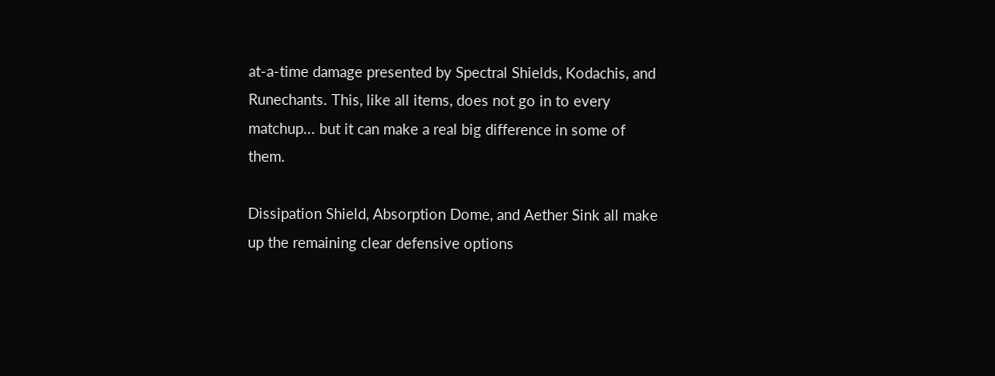at-a-time damage presented by Spectral Shields, Kodachis, and Runechants. This, like all items, does not go in to every matchup... but it can make a real big difference in some of them.

Dissipation Shield, Absorption Dome, and Aether Sink all make up the remaining clear defensive options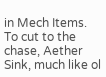in Mech Items. To cut to the chase, Aether Sink, much like ol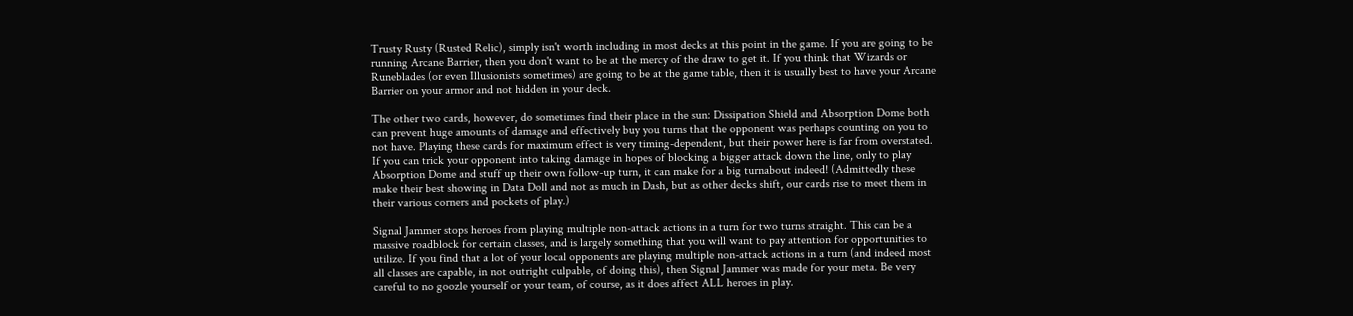Trusty Rusty (Rusted Relic), simply isn't worth including in most decks at this point in the game. If you are going to be running Arcane Barrier, then you don't want to be at the mercy of the draw to get it. If you think that Wizards or Runeblades (or even Illusionists sometimes) are going to be at the game table, then it is usually best to have your Arcane Barrier on your armor and not hidden in your deck.

The other two cards, however, do sometimes find their place in the sun: Dissipation Shield and Absorption Dome both can prevent huge amounts of damage and effectively buy you turns that the opponent was perhaps counting on you to not have. Playing these cards for maximum effect is very timing-dependent, but their power here is far from overstated. If you can trick your opponent into taking damage in hopes of blocking a bigger attack down the line, only to play Absorption Dome and stuff up their own follow-up turn, it can make for a big turnabout indeed! (Admittedly these make their best showing in Data Doll and not as much in Dash, but as other decks shift, our cards rise to meet them in their various corners and pockets of play.)

Signal Jammer stops heroes from playing multiple non-attack actions in a turn for two turns straight. This can be a massive roadblock for certain classes, and is largely something that you will want to pay attention for opportunities to utilize. If you find that a lot of your local opponents are playing multiple non-attack actions in a turn (and indeed most all classes are capable, in not outright culpable, of doing this), then Signal Jammer was made for your meta. Be very careful to no goozle yourself or your team, of course, as it does affect ALL heroes in play.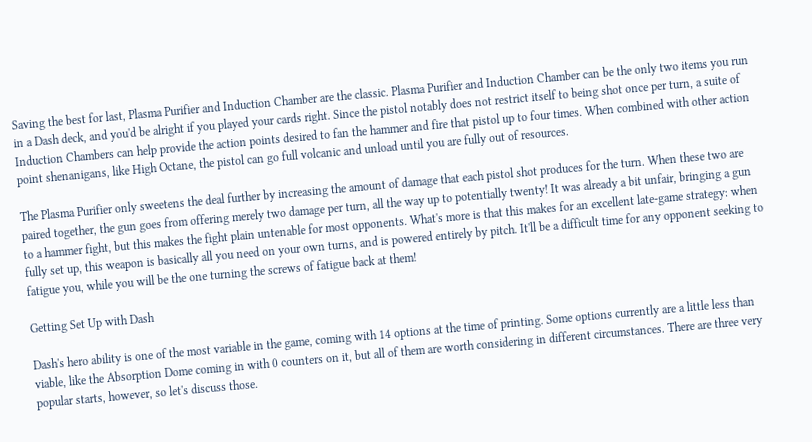Saving the best for last, Plasma Purifier and Induction Chamber are the classic. Plasma Purifier and Induction Chamber can be the only two items you run in a Dash deck, and you'd be alright if you played your cards right. Since the pistol notably does not restrict itself to being shot once per turn, a suite of Induction Chambers can help provide the action points desired to fan the hammer and fire that pistol up to four times. When combined with other action point shenanigans, like High Octane, the pistol can go full volcanic and unload until you are fully out of resources.

The Plasma Purifier only sweetens the deal further by increasing the amount of damage that each pistol shot produces for the turn. When these two are paired together, the gun goes from offering merely two damage per turn, all the way up to potentially twenty! It was already a bit unfair, bringing a gun to a hammer fight, but this makes the fight plain untenable for most opponents. What's more is that this makes for an excellent late-game strategy: when fully set up, this weapon is basically all you need on your own turns, and is powered entirely by pitch. It'll be a difficult time for any opponent seeking to fatigue you, while you will be the one turning the screws of fatigue back at them!

Getting Set Up with Dash

Dash's hero ability is one of the most variable in the game, coming with 14 options at the time of printing. Some options currently are a little less than viable, like the Absorption Dome coming in with 0 counters on it, but all of them are worth considering in different circumstances. There are three very popular starts, however, so let's discuss those.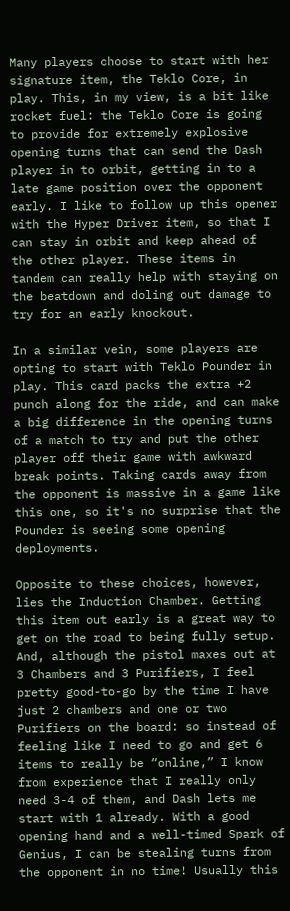Many players choose to start with her signature item, the Teklo Core, in play. This, in my view, is a bit like rocket fuel: the Teklo Core is going to provide for extremely explosive opening turns that can send the Dash player in to orbit, getting in to a late game position over the opponent early. I like to follow up this opener with the Hyper Driver item, so that I can stay in orbit and keep ahead of the other player. These items in tandem can really help with staying on the beatdown and doling out damage to try for an early knockout.

In a similar vein, some players are opting to start with Teklo Pounder in play. This card packs the extra +2 punch along for the ride, and can make a big difference in the opening turns of a match to try and put the other player off their game with awkward break points. Taking cards away from the opponent is massive in a game like this one, so it's no surprise that the Pounder is seeing some opening deployments.

Opposite to these choices, however, lies the Induction Chamber. Getting this item out early is a great way to get on the road to being fully setup. And, although the pistol maxes out at 3 Chambers and 3 Purifiers, I feel pretty good-to-go by the time I have just 2 chambers and one or two Purifiers on the board: so instead of feeling like I need to go and get 6 items to really be “online,” I know from experience that I really only need 3-4 of them, and Dash lets me start with 1 already. With a good opening hand and a well-timed Spark of Genius, I can be stealing turns from the opponent in no time! Usually this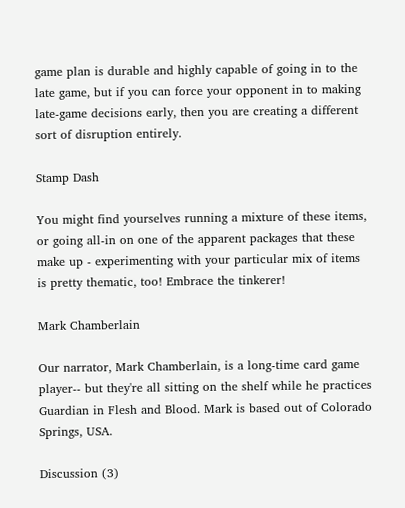game plan is durable and highly capable of going in to the late game, but if you can force your opponent in to making late-game decisions early, then you are creating a different sort of disruption entirely.

Stamp Dash

You might find yourselves running a mixture of these items, or going all-in on one of the apparent packages that these make up - experimenting with your particular mix of items is pretty thematic, too! Embrace the tinkerer!

Mark Chamberlain

Our narrator, Mark Chamberlain, is a long-time card game player-- but they're all sitting on the shelf while he practices Guardian in Flesh and Blood. Mark is based out of Colorado Springs, USA.

Discussion (3)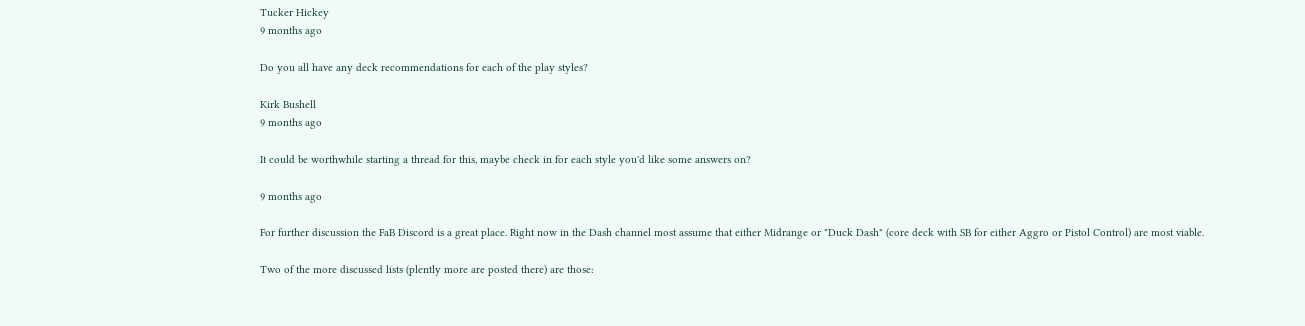Tucker Hickey
9 months ago

Do you all have any deck recommendations for each of the play styles?

Kirk Bushell
9 months ago

It could be worthwhile starting a thread for this, maybe check in for each style you'd like some answers on?

9 months ago

For further discussion the FaB Discord is a great place. Right now in the Dash channel most assume that either Midrange or "Duck Dash" (core deck with SB for either Aggro or Pistol Control) are most viable.

Two of the more discussed lists (plently more are posted there) are those: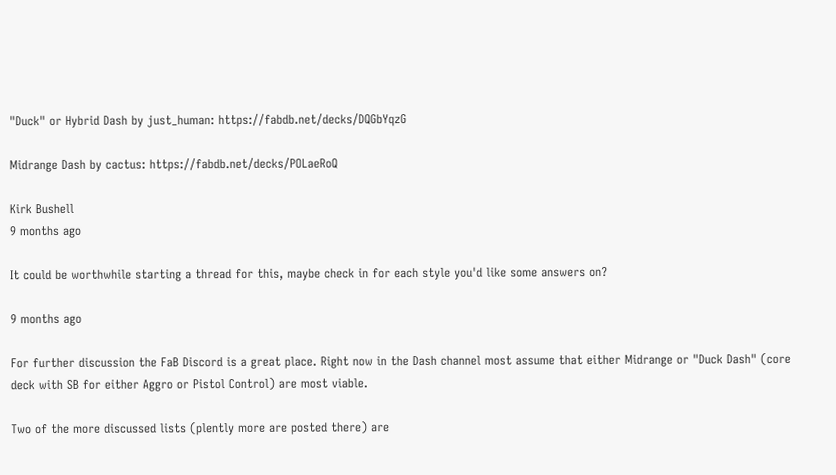"Duck" or Hybrid Dash by just_human: https://fabdb.net/decks/DQGbYqzG

Midrange Dash by cactus: https://fabdb.net/decks/POLaeRoQ

Kirk Bushell
9 months ago

It could be worthwhile starting a thread for this, maybe check in for each style you'd like some answers on?

9 months ago

For further discussion the FaB Discord is a great place. Right now in the Dash channel most assume that either Midrange or "Duck Dash" (core deck with SB for either Aggro or Pistol Control) are most viable.

Two of the more discussed lists (plently more are posted there) are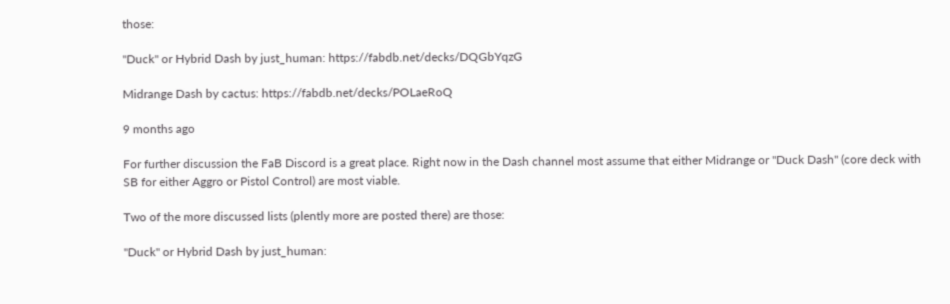those:

"Duck" or Hybrid Dash by just_human: https://fabdb.net/decks/DQGbYqzG

Midrange Dash by cactus: https://fabdb.net/decks/POLaeRoQ

9 months ago

For further discussion the FaB Discord is a great place. Right now in the Dash channel most assume that either Midrange or "Duck Dash" (core deck with SB for either Aggro or Pistol Control) are most viable.

Two of the more discussed lists (plently more are posted there) are those:

"Duck" or Hybrid Dash by just_human: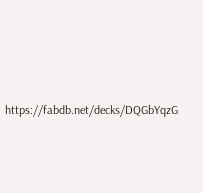https://fabdb.net/decks/DQGbYqzG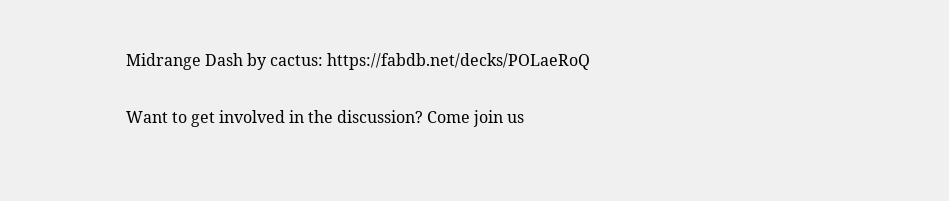Midrange Dash by cactus: https://fabdb.net/decks/POLaeRoQ

Want to get involved in the discussion? Come join us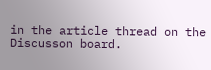in the article thread on the Discusson board.